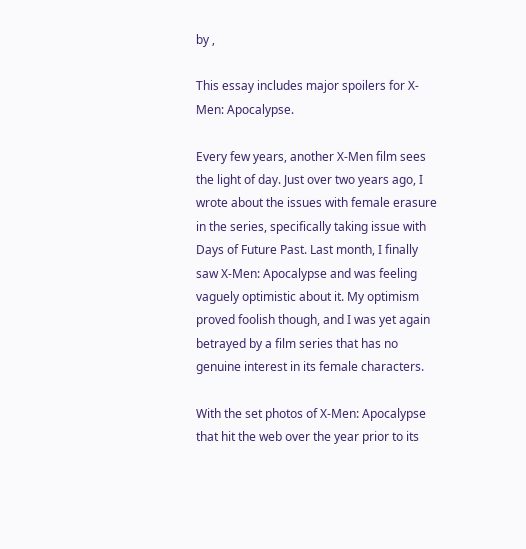by ,

This essay includes major spoilers for X-Men: Apocalypse.

Every few years, another X-Men film sees the light of day. Just over two years ago, I wrote about the issues with female erasure in the series, specifically taking issue with Days of Future Past. Last month, I finally saw X-Men: Apocalypse and was feeling vaguely optimistic about it. My optimism proved foolish though, and I was yet again betrayed by a film series that has no genuine interest in its female characters.

With the set photos of X-Men: Apocalypse that hit the web over the year prior to its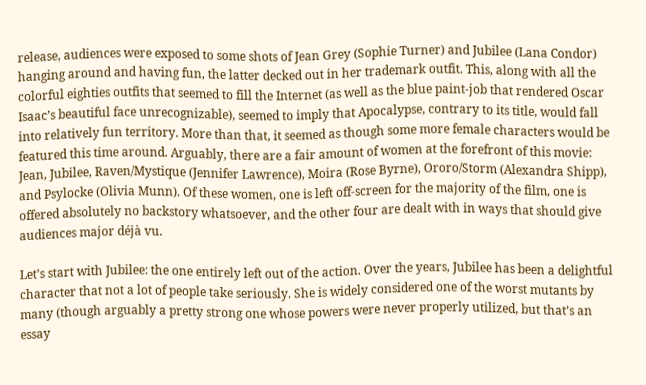release, audiences were exposed to some shots of Jean Grey (Sophie Turner) and Jubilee (Lana Condor) hanging around and having fun, the latter decked out in her trademark outfit. This, along with all the colorful eighties outfits that seemed to fill the Internet (as well as the blue paint-job that rendered Oscar Isaac’s beautiful face unrecognizable), seemed to imply that Apocalypse, contrary to its title, would fall into relatively fun territory. More than that, it seemed as though some more female characters would be featured this time around. Arguably, there are a fair amount of women at the forefront of this movie: Jean, Jubilee, Raven/Mystique (Jennifer Lawrence), Moira (Rose Byrne), Ororo/Storm (Alexandra Shipp), and Psylocke (Olivia Munn). Of these women, one is left off-screen for the majority of the film, one is offered absolutely no backstory whatsoever, and the other four are dealt with in ways that should give audiences major déjà vu.

Let’s start with Jubilee: the one entirely left out of the action. Over the years, Jubilee has been a delightful character that not a lot of people take seriously. She is widely considered one of the worst mutants by many (though arguably a pretty strong one whose powers were never properly utilized, but that’s an essay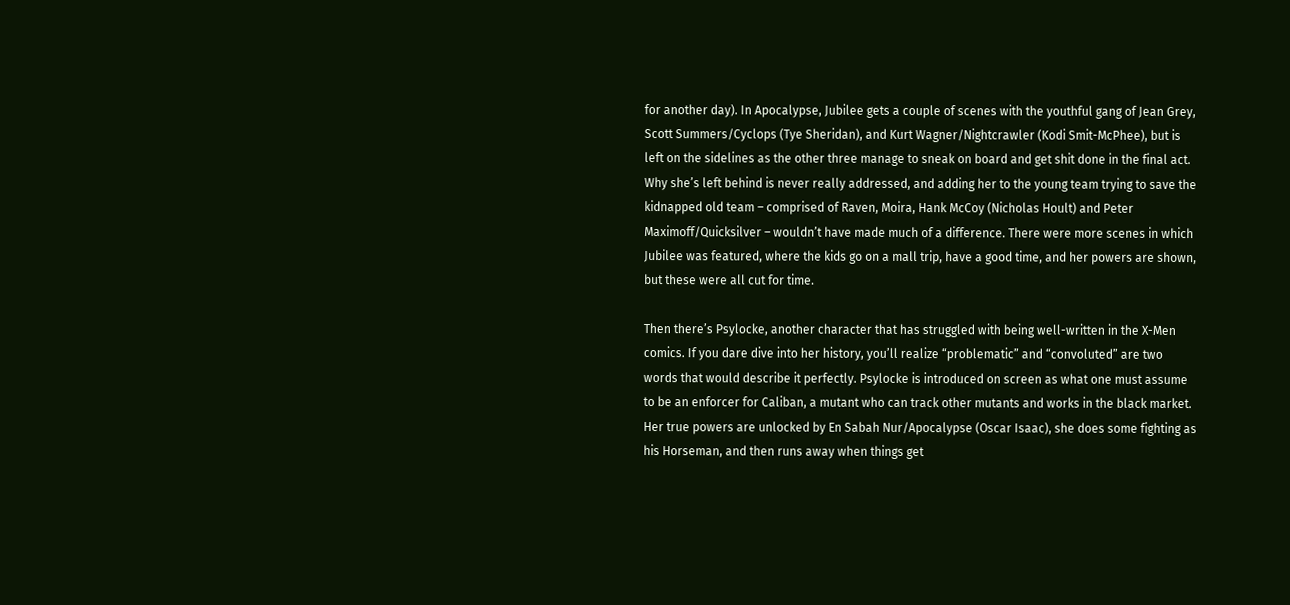for another day). In Apocalypse, Jubilee gets a couple of scenes with the youthful gang of Jean Grey, Scott Summers/Cyclops (Tye Sheridan), and Kurt Wagner/Nightcrawler (Kodi Smit-McPhee), but is left on the sidelines as the other three manage to sneak on board and get shit done in the final act. Why she’s left behind is never really addressed, and adding her to the young team trying to save the kidnapped old team – comprised of Raven, Moira, Hank McCoy (Nicholas Hoult) and Peter Maximoff/Quicksilver – wouldn’t have made much of a difference. There were more scenes in which Jubilee was featured, where the kids go on a mall trip, have a good time, and her powers are shown, but these were all cut for time.

Then there’s Psylocke, another character that has struggled with being well-written in the X-Men comics. If you dare dive into her history, you’ll realize “problematic” and “convoluted” are two words that would describe it perfectly. Psylocke is introduced on screen as what one must assume to be an enforcer for Caliban, a mutant who can track other mutants and works in the black market. Her true powers are unlocked by En Sabah Nur/Apocalypse (Oscar Isaac), she does some fighting as his Horseman, and then runs away when things get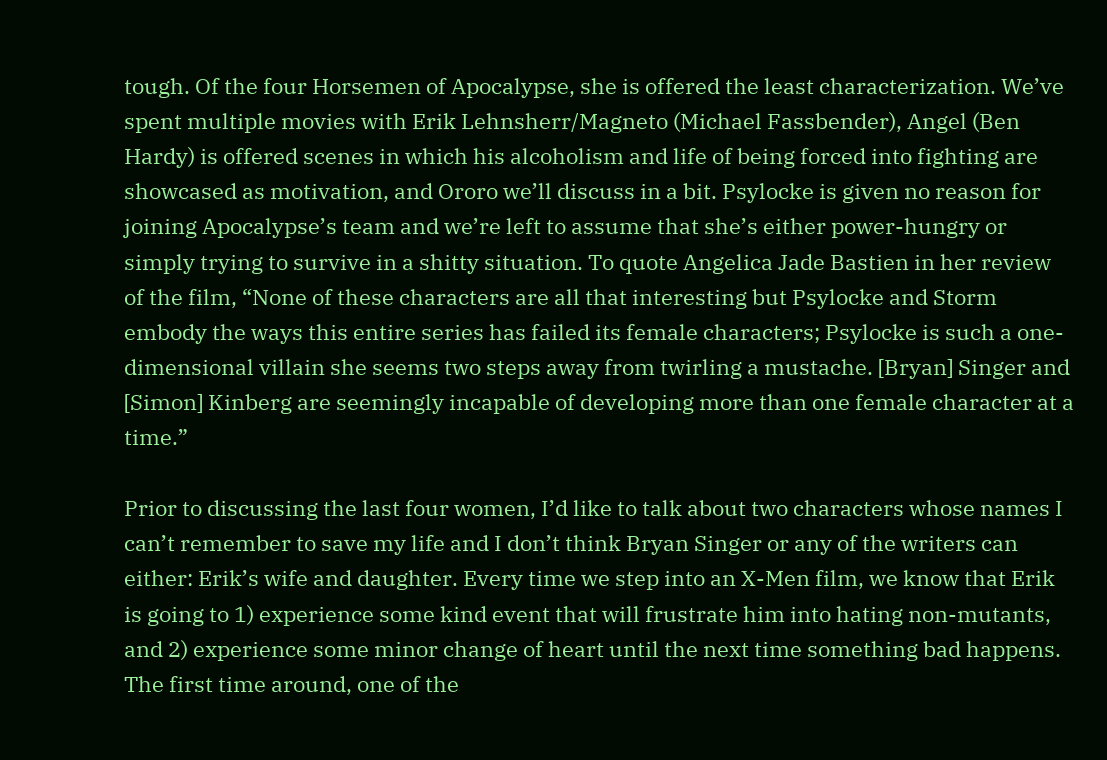tough. Of the four Horsemen of Apocalypse, she is offered the least characterization. We’ve spent multiple movies with Erik Lehnsherr/Magneto (Michael Fassbender), Angel (Ben Hardy) is offered scenes in which his alcoholism and life of being forced into fighting are showcased as motivation, and Ororo we’ll discuss in a bit. Psylocke is given no reason for joining Apocalypse’s team and we’re left to assume that she’s either power-hungry or simply trying to survive in a shitty situation. To quote Angelica Jade Bastien in her review of the film, “None of these characters are all that interesting but Psylocke and Storm embody the ways this entire series has failed its female characters; Psylocke is such a one-dimensional villain she seems two steps away from twirling a mustache. [Bryan] Singer and [Simon] Kinberg are seemingly incapable of developing more than one female character at a time.”

Prior to discussing the last four women, I’d like to talk about two characters whose names I can’t remember to save my life and I don’t think Bryan Singer or any of the writers can either: Erik’s wife and daughter. Every time we step into an X-Men film, we know that Erik is going to 1) experience some kind event that will frustrate him into hating non-mutants, and 2) experience some minor change of heart until the next time something bad happens. The first time around, one of the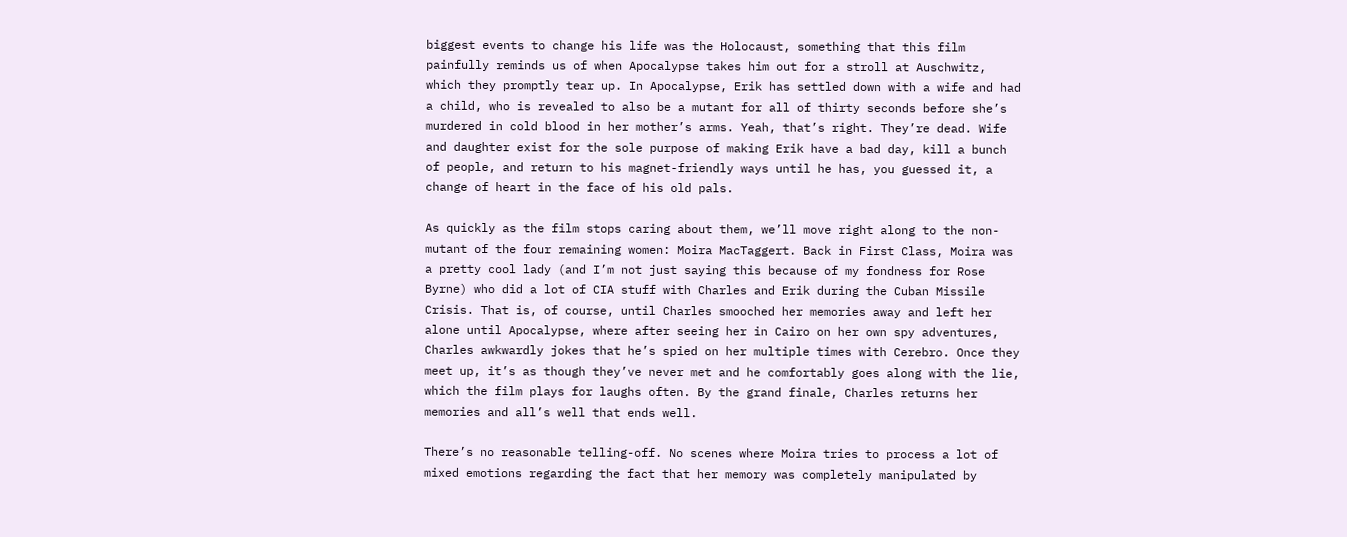biggest events to change his life was the Holocaust, something that this film painfully reminds us of when Apocalypse takes him out for a stroll at Auschwitz, which they promptly tear up. In Apocalypse, Erik has settled down with a wife and had a child, who is revealed to also be a mutant for all of thirty seconds before she’s murdered in cold blood in her mother’s arms. Yeah, that’s right. They’re dead. Wife and daughter exist for the sole purpose of making Erik have a bad day, kill a bunch of people, and return to his magnet-friendly ways until he has, you guessed it, a change of heart in the face of his old pals.

As quickly as the film stops caring about them, we’ll move right along to the non-mutant of the four remaining women: Moira MacTaggert. Back in First Class, Moira was a pretty cool lady (and I’m not just saying this because of my fondness for Rose Byrne) who did a lot of CIA stuff with Charles and Erik during the Cuban Missile Crisis. That is, of course, until Charles smooched her memories away and left her alone until Apocalypse, where after seeing her in Cairo on her own spy adventures, Charles awkwardly jokes that he’s spied on her multiple times with Cerebro. Once they meet up, it’s as though they’ve never met and he comfortably goes along with the lie, which the film plays for laughs often. By the grand finale, Charles returns her memories and all’s well that ends well.

There’s no reasonable telling-off. No scenes where Moira tries to process a lot of mixed emotions regarding the fact that her memory was completely manipulated by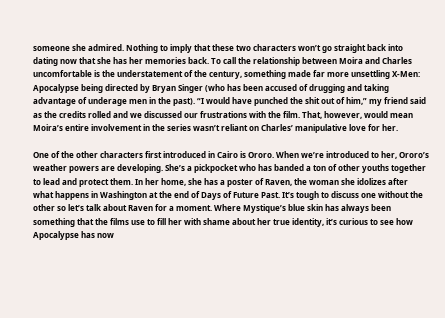someone she admired. Nothing to imply that these two characters won’t go straight back into dating now that she has her memories back. To call the relationship between Moira and Charles uncomfortable is the understatement of the century, something made far more unsettling X-Men: Apocalypse being directed by Bryan Singer (who has been accused of drugging and taking advantage of underage men in the past). “I would have punched the shit out of him,” my friend said as the credits rolled and we discussed our frustrations with the film. That, however, would mean Moira’s entire involvement in the series wasn’t reliant on Charles’ manipulative love for her.

One of the other characters first introduced in Cairo is Ororo. When we’re introduced to her, Ororo’s weather powers are developing. She’s a pickpocket who has banded a ton of other youths together to lead and protect them. In her home, she has a poster of Raven, the woman she idolizes after what happens in Washington at the end of Days of Future Past. It’s tough to discuss one without the other so let’s talk about Raven for a moment. Where Mystique’s blue skin has always been something that the films use to fill her with shame about her true identity, it’s curious to see how Apocalypse has now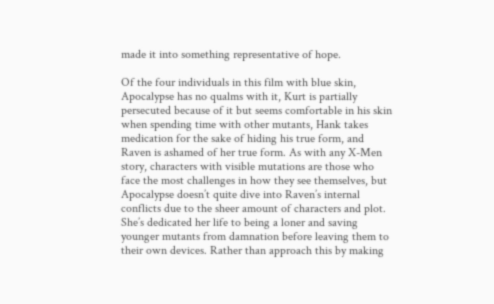made it into something representative of hope.

Of the four individuals in this film with blue skin, Apocalypse has no qualms with it, Kurt is partially persecuted because of it but seems comfortable in his skin when spending time with other mutants, Hank takes medication for the sake of hiding his true form, and Raven is ashamed of her true form. As with any X-Men story, characters with visible mutations are those who face the most challenges in how they see themselves, but Apocalypse doesn’t quite dive into Raven’s internal conflicts due to the sheer amount of characters and plot. She’s dedicated her life to being a loner and saving younger mutants from damnation before leaving them to their own devices. Rather than approach this by making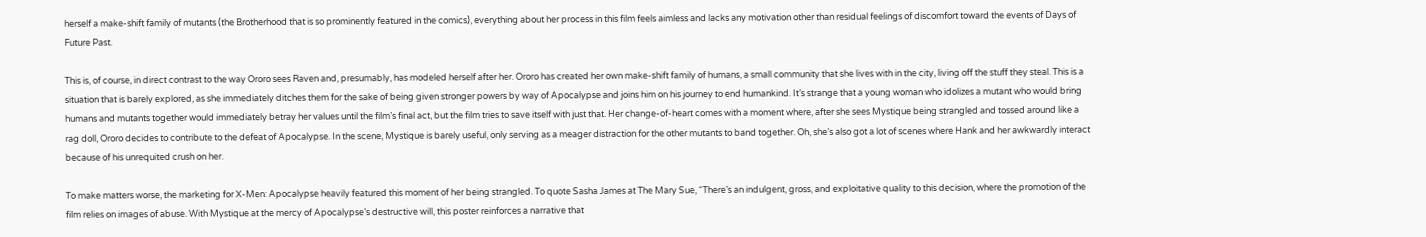herself a make-shift family of mutants (the Brotherhood that is so prominently featured in the comics), everything about her process in this film feels aimless and lacks any motivation other than residual feelings of discomfort toward the events of Days of Future Past.

This is, of course, in direct contrast to the way Ororo sees Raven and, presumably, has modeled herself after her. Ororo has created her own make-shift family of humans, a small community that she lives with in the city, living off the stuff they steal. This is a situation that is barely explored, as she immediately ditches them for the sake of being given stronger powers by way of Apocalypse and joins him on his journey to end humankind. It’s strange that a young woman who idolizes a mutant who would bring humans and mutants together would immediately betray her values until the film’s final act, but the film tries to save itself with just that. Her change-of-heart comes with a moment where, after she sees Mystique being strangled and tossed around like a rag doll, Ororo decides to contribute to the defeat of Apocalypse. In the scene, Mystique is barely useful, only serving as a meager distraction for the other mutants to band together. Oh, she’s also got a lot of scenes where Hank and her awkwardly interact because of his unrequited crush on her.

To make matters worse, the marketing for X-Men: Apocalypse heavily featured this moment of her being strangled. To quote Sasha James at The Mary Sue, “There’s an indulgent, gross, and exploitative quality to this decision, where the promotion of the film relies on images of abuse. With Mystique at the mercy of Apocalypse’s destructive will, this poster reinforces a narrative that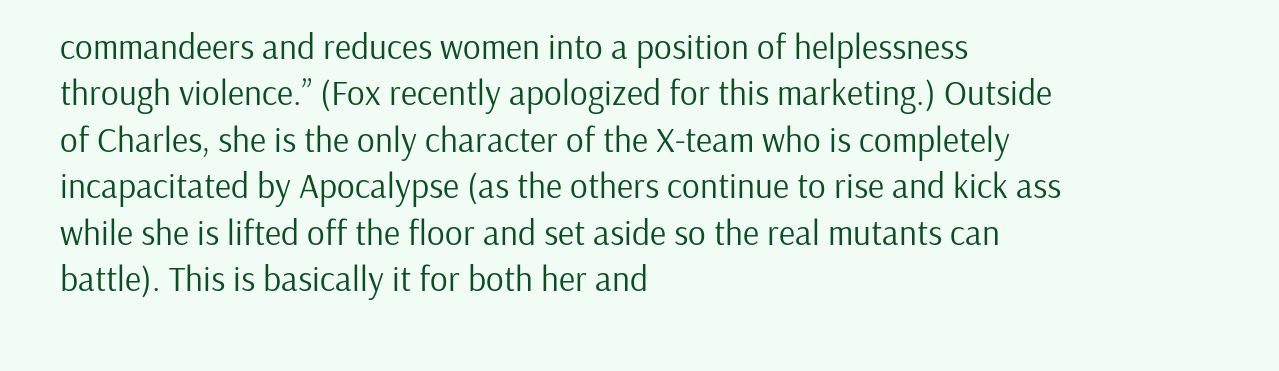commandeers and reduces women into a position of helplessness through violence.” (Fox recently apologized for this marketing.) Outside of Charles, she is the only character of the X-team who is completely incapacitated by Apocalypse (as the others continue to rise and kick ass while she is lifted off the floor and set aside so the real mutants can battle). This is basically it for both her and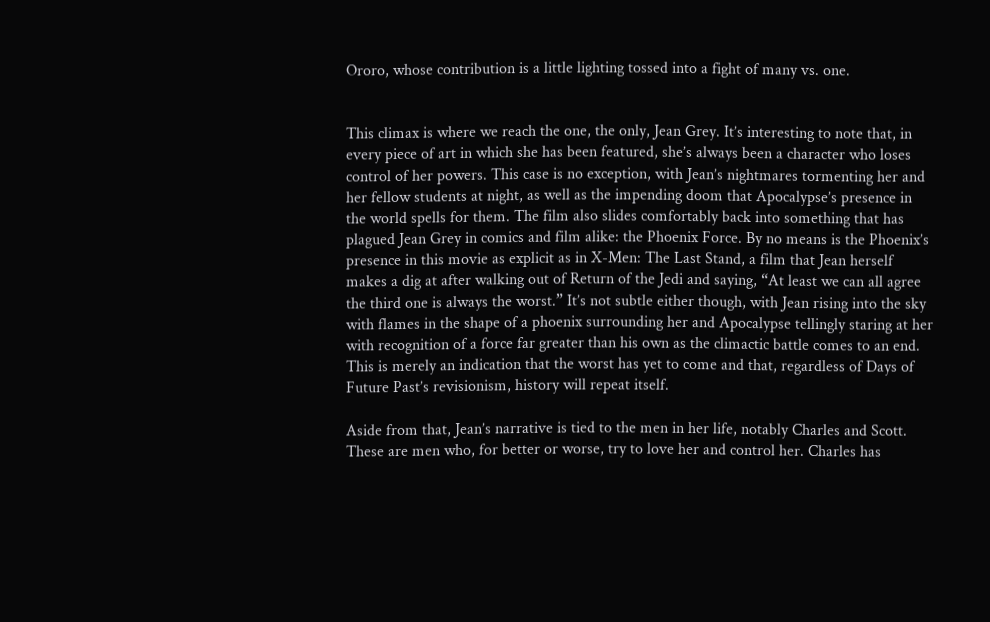Ororo, whose contribution is a little lighting tossed into a fight of many vs. one.


This climax is where we reach the one, the only, Jean Grey. It’s interesting to note that, in every piece of art in which she has been featured, she’s always been a character who loses control of her powers. This case is no exception, with Jean’s nightmares tormenting her and her fellow students at night, as well as the impending doom that Apocalypse’s presence in the world spells for them. The film also slides comfortably back into something that has plagued Jean Grey in comics and film alike: the Phoenix Force. By no means is the Phoenix’s presence in this movie as explicit as in X-Men: The Last Stand, a film that Jean herself makes a dig at after walking out of Return of the Jedi and saying, “At least we can all agree the third one is always the worst.” It’s not subtle either though, with Jean rising into the sky with flames in the shape of a phoenix surrounding her and Apocalypse tellingly staring at her with recognition of a force far greater than his own as the climactic battle comes to an end. This is merely an indication that the worst has yet to come and that, regardless of Days of Future Past’s revisionism, history will repeat itself.

Aside from that, Jean’s narrative is tied to the men in her life, notably Charles and Scott. These are men who, for better or worse, try to love her and control her. Charles has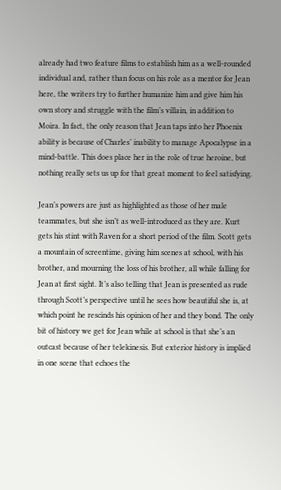already had two feature films to establish him as a well-rounded individual and, rather than focus on his role as a mentor for Jean here, the writers try to further humanize him and give him his own story and struggle with the film’s villain, in addition to Moira. In fact, the only reason that Jean taps into her Phoenix ability is because of Charles’ inability to manage Apocalypse in a mind-battle. This does place her in the role of true heroine, but nothing really sets us up for that great moment to feel satisfying.

Jean’s powers are just as highlighted as those of her male teammates, but she isn’t as well-introduced as they are. Kurt gets his stint with Raven for a short period of the film. Scott gets a mountain of screentime, giving him scenes at school, with his brother, and mourning the loss of his brother, all while falling for Jean at first sight. It’s also telling that Jean is presented as rude through Scott’s perspective until he sees how beautiful she is, at which point he rescinds his opinion of her and they bond. The only bit of history we get for Jean while at school is that she’s an outcast because of her telekinesis. But exterior history is implied in one scene that echoes the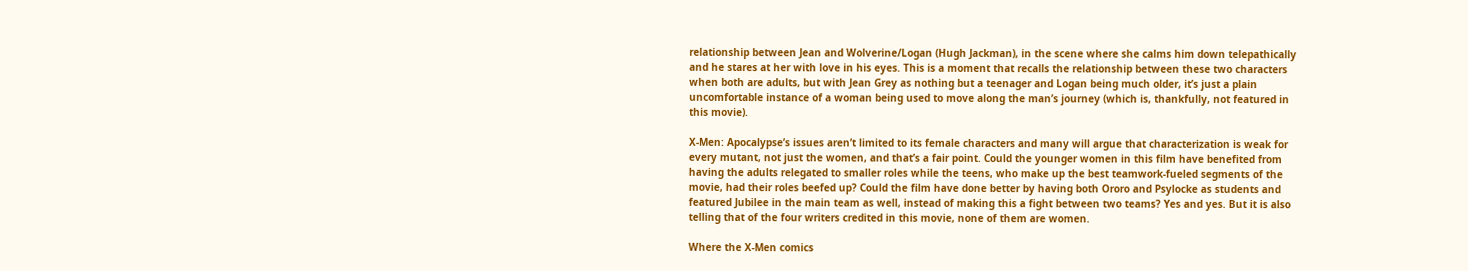relationship between Jean and Wolverine/Logan (Hugh Jackman), in the scene where she calms him down telepathically and he stares at her with love in his eyes. This is a moment that recalls the relationship between these two characters when both are adults, but with Jean Grey as nothing but a teenager and Logan being much older, it’s just a plain uncomfortable instance of a woman being used to move along the man’s journey (which is, thankfully, not featured in this movie).

X-Men: Apocalypse’s issues aren’t limited to its female characters and many will argue that characterization is weak for every mutant, not just the women, and that’s a fair point. Could the younger women in this film have benefited from having the adults relegated to smaller roles while the teens, who make up the best teamwork-fueled segments of the movie, had their roles beefed up? Could the film have done better by having both Ororo and Psylocke as students and featured Jubilee in the main team as well, instead of making this a fight between two teams? Yes and yes. But it is also telling that of the four writers credited in this movie, none of them are women.

Where the X-Men comics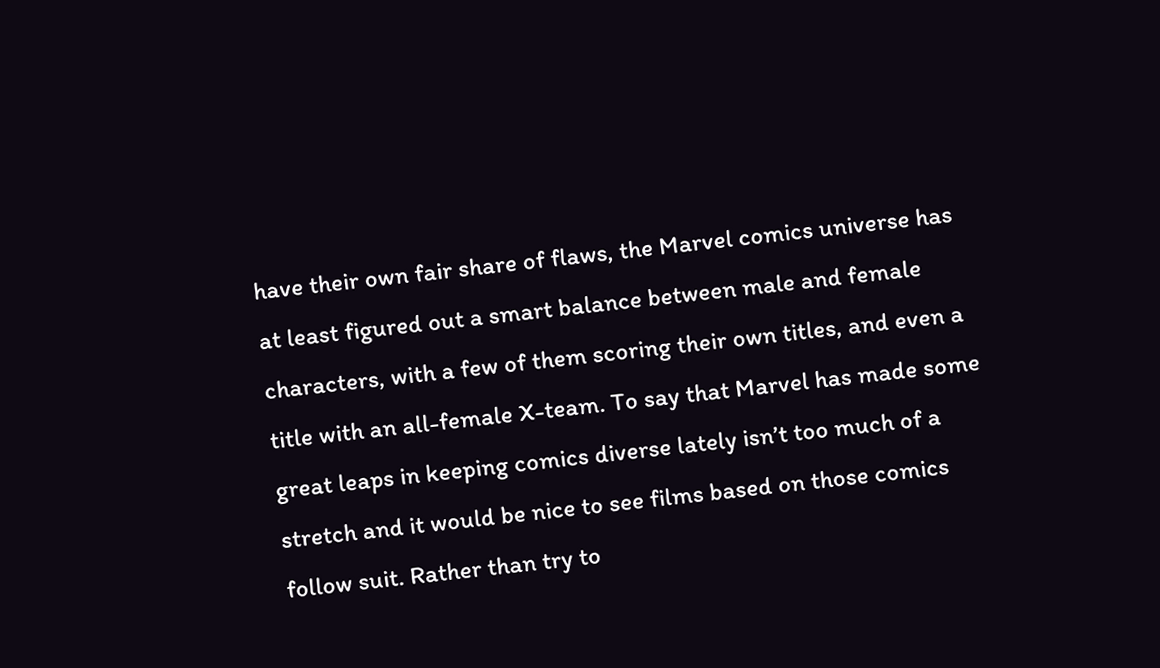have their own fair share of flaws, the Marvel comics universe has at least figured out a smart balance between male and female characters, with a few of them scoring their own titles, and even a title with an all-female X-team. To say that Marvel has made some great leaps in keeping comics diverse lately isn’t too much of a stretch and it would be nice to see films based on those comics follow suit. Rather than try to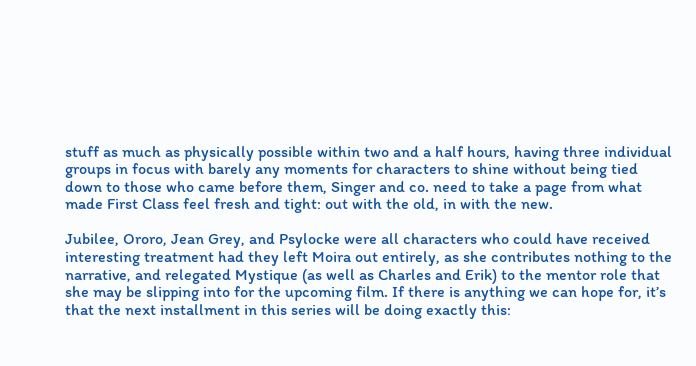stuff as much as physically possible within two and a half hours, having three individual groups in focus with barely any moments for characters to shine without being tied down to those who came before them, Singer and co. need to take a page from what made First Class feel fresh and tight: out with the old, in with the new.

Jubilee, Ororo, Jean Grey, and Psylocke were all characters who could have received interesting treatment had they left Moira out entirely, as she contributes nothing to the narrative, and relegated Mystique (as well as Charles and Erik) to the mentor role that she may be slipping into for the upcoming film. If there is anything we can hope for, it’s that the next installment in this series will be doing exactly this: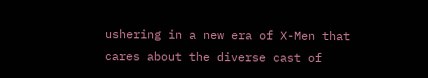ushering in a new era of X-Men that cares about the diverse cast of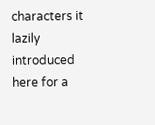characters it lazily introduced here for a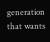generation that wants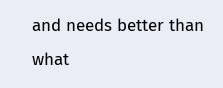and needs better than what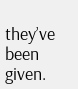they’ve been given.